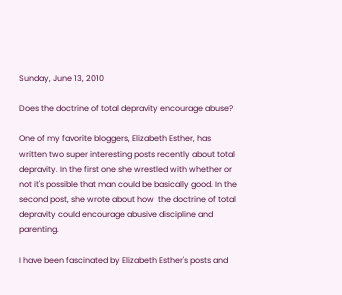Sunday, June 13, 2010

Does the doctrine of total depravity encourage abuse?

One of my favorite bloggers, Elizabeth Esther, has written two super interesting posts recently about total depravity. In the first one she wrestled with whether or not it's possible that man could be basically good. In the second post, she wrote about how  the doctrine of total depravity could encourage abusive discipline and parenting.

I have been fascinated by Elizabeth Esther's posts and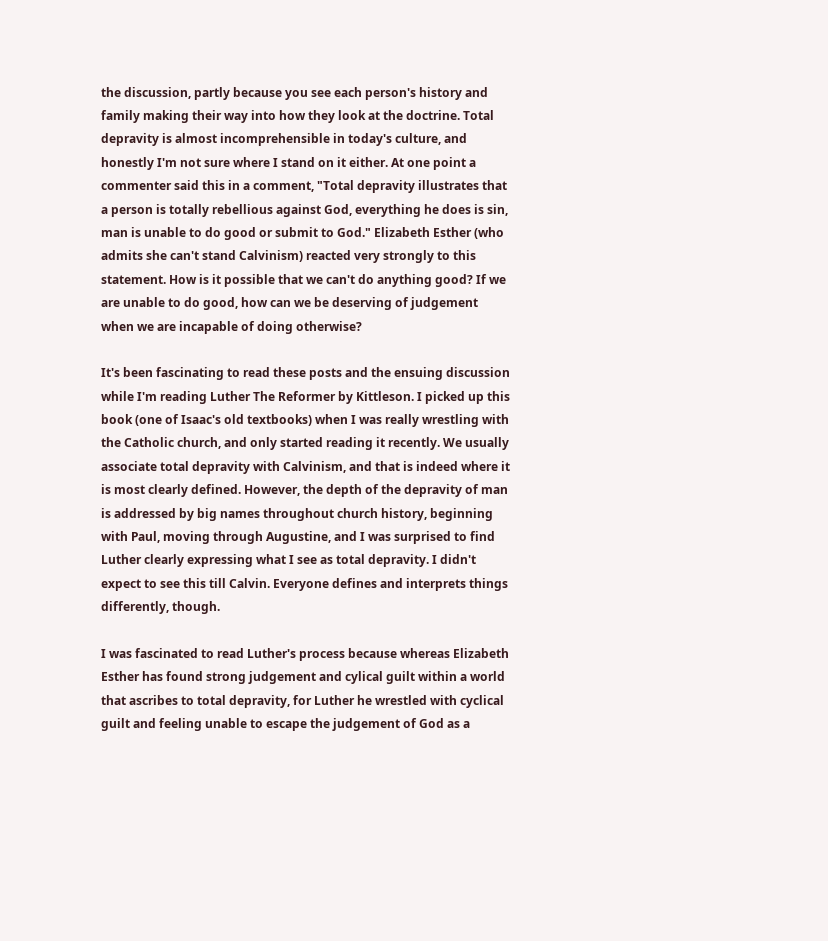the discussion, partly because you see each person's history and family making their way into how they look at the doctrine. Total depravity is almost incomprehensible in today's culture, and honestly I'm not sure where I stand on it either. At one point a commenter said this in a comment, "Total depravity illustrates that a person is totally rebellious against God, everything he does is sin, man is unable to do good or submit to God." Elizabeth Esther (who admits she can't stand Calvinism) reacted very strongly to this statement. How is it possible that we can't do anything good? If we are unable to do good, how can we be deserving of judgement when we are incapable of doing otherwise?

It's been fascinating to read these posts and the ensuing discussion while I'm reading Luther The Reformer by Kittleson. I picked up this book (one of Isaac's old textbooks) when I was really wrestling with the Catholic church, and only started reading it recently. We usually associate total depravity with Calvinism, and that is indeed where it is most clearly defined. However, the depth of the depravity of man is addressed by big names throughout church history, beginning with Paul, moving through Augustine, and I was surprised to find Luther clearly expressing what I see as total depravity. I didn't expect to see this till Calvin. Everyone defines and interprets things differently, though.

I was fascinated to read Luther's process because whereas Elizabeth Esther has found strong judgement and cylical guilt within a world that ascribes to total depravity, for Luther he wrestled with cyclical guilt and feeling unable to escape the judgement of God as a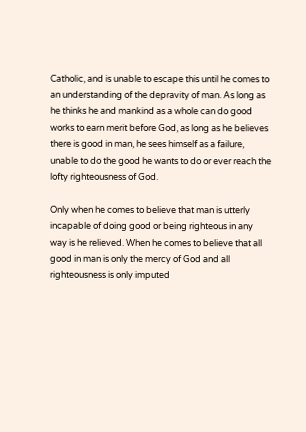Catholic, and is unable to escape this until he comes to an understanding of the depravity of man. As long as he thinks he and mankind as a whole can do good works to earn merit before God, as long as he believes there is good in man, he sees himself as a failure, unable to do the good he wants to do or ever reach the lofty righteousness of God.

Only when he comes to believe that man is utterly incapable of doing good or being righteous in any way is he relieved. When he comes to believe that all good in man is only the mercy of God and all righteousness is only imputed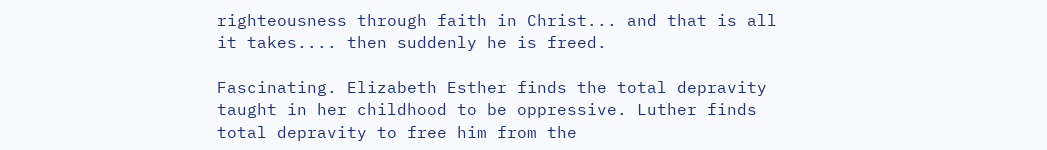righteousness through faith in Christ... and that is all it takes.... then suddenly he is freed.

Fascinating. Elizabeth Esther finds the total depravity taught in her childhood to be oppressive. Luther finds total depravity to free him from the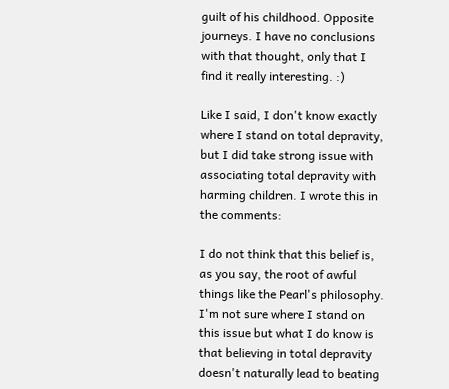guilt of his childhood. Opposite journeys. I have no conclusions with that thought, only that I find it really interesting. :)

Like I said, I don't know exactly where I stand on total depravity, but I did take strong issue with associating total depravity with harming children. I wrote this in the comments:

I do not think that this belief is, as you say, the root of awful things like the Pearl's philosophy.  I'm not sure where I stand on this issue but what I do know is that believing in total depravity doesn't naturally lead to beating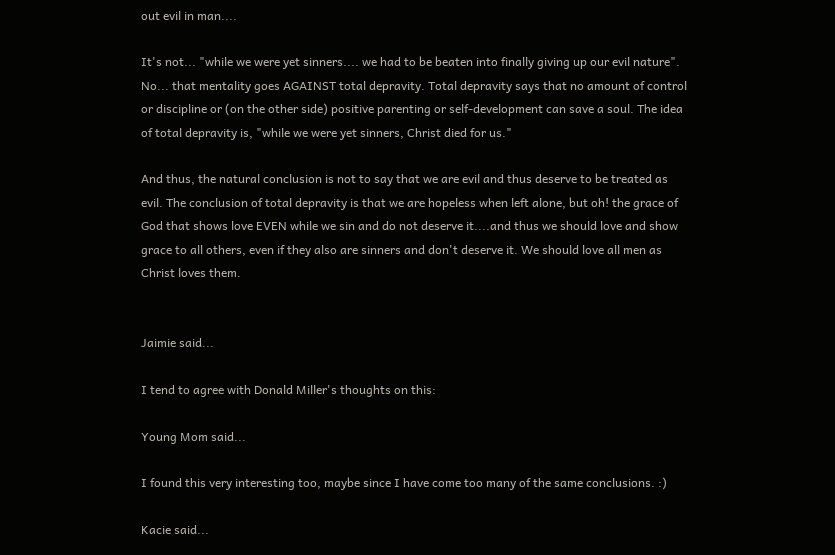out evil in man....

It's not... "while we were yet sinners.... we had to be beaten into finally giving up our evil nature". No... that mentality goes AGAINST total depravity. Total depravity says that no amount of control or discipline or (on the other side) positive parenting or self-development can save a soul. The idea of total depravity is, "while we were yet sinners, Christ died for us."

And thus, the natural conclusion is not to say that we are evil and thus deserve to be treated as evil. The conclusion of total depravity is that we are hopeless when left alone, but oh! the grace of God that shows love EVEN while we sin and do not deserve it....and thus we should love and show grace to all others, even if they also are sinners and don't deserve it. We should love all men as Christ loves them.


Jaimie said...

I tend to agree with Donald Miller's thoughts on this:

Young Mom said...

I found this very interesting too, maybe since I have come too many of the same conclusions. :)

Kacie said...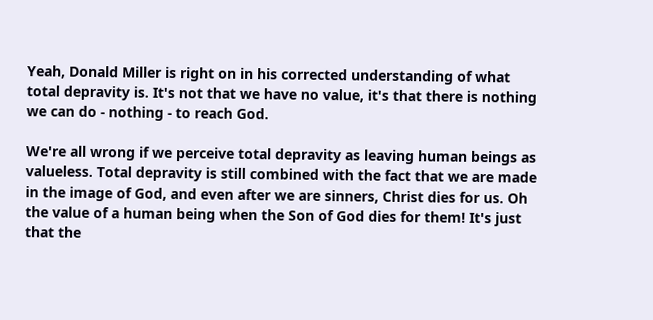Yeah, Donald Miller is right on in his corrected understanding of what total depravity is. It's not that we have no value, it's that there is nothing we can do - nothing - to reach God.

We're all wrong if we perceive total depravity as leaving human beings as valueless. Total depravity is still combined with the fact that we are made in the image of God, and even after we are sinners, Christ dies for us. Oh the value of a human being when the Son of God dies for them! It's just that the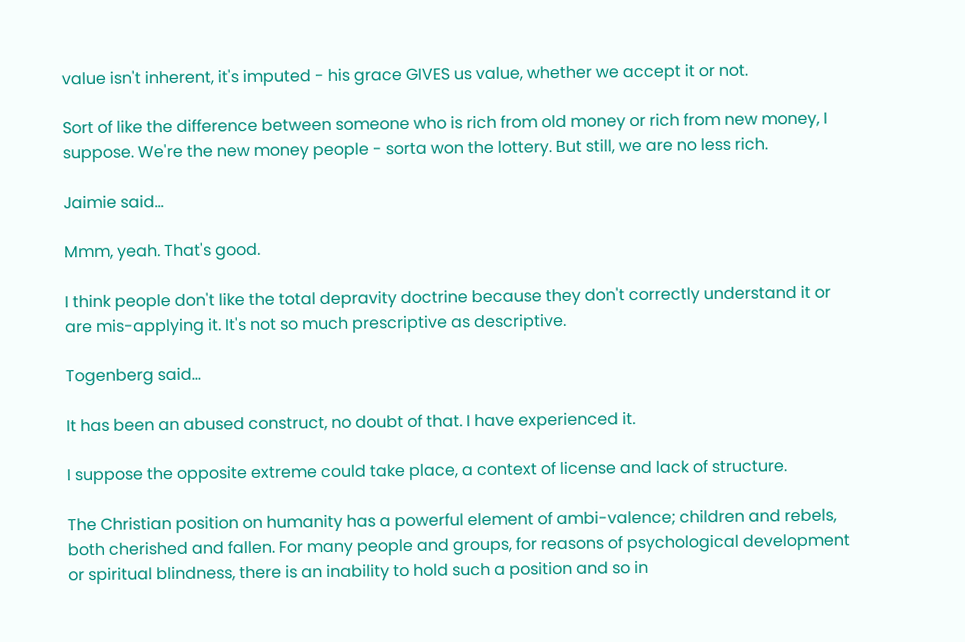value isn't inherent, it's imputed - his grace GIVES us value, whether we accept it or not.

Sort of like the difference between someone who is rich from old money or rich from new money, I suppose. We're the new money people - sorta won the lottery. But still, we are no less rich.

Jaimie said...

Mmm, yeah. That's good.

I think people don't like the total depravity doctrine because they don't correctly understand it or are mis-applying it. It's not so much prescriptive as descriptive.

Togenberg said...

It has been an abused construct, no doubt of that. I have experienced it.

I suppose the opposite extreme could take place, a context of license and lack of structure.

The Christian position on humanity has a powerful element of ambi-valence; children and rebels, both cherished and fallen. For many people and groups, for reasons of psychological development or spiritual blindness, there is an inability to hold such a position and so in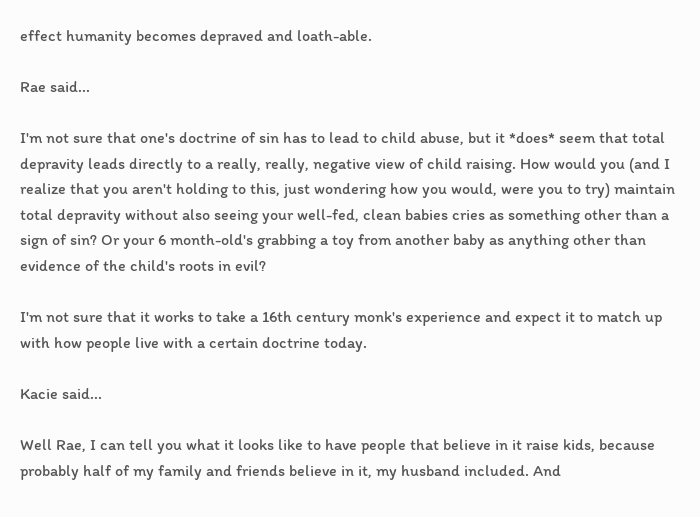effect humanity becomes depraved and loath-able.

Rae said...

I'm not sure that one's doctrine of sin has to lead to child abuse, but it *does* seem that total depravity leads directly to a really, really, negative view of child raising. How would you (and I realize that you aren't holding to this, just wondering how you would, were you to try) maintain total depravity without also seeing your well-fed, clean babies cries as something other than a sign of sin? Or your 6 month-old's grabbing a toy from another baby as anything other than evidence of the child's roots in evil?

I'm not sure that it works to take a 16th century monk's experience and expect it to match up with how people live with a certain doctrine today.

Kacie said...

Well Rae, I can tell you what it looks like to have people that believe in it raise kids, because probably half of my family and friends believe in it, my husband included. And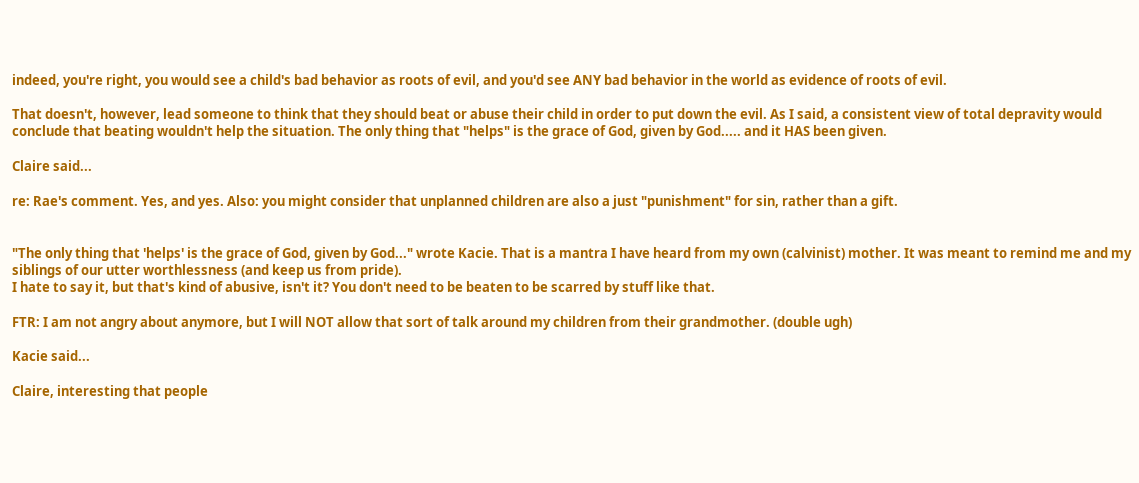indeed, you're right, you would see a child's bad behavior as roots of evil, and you'd see ANY bad behavior in the world as evidence of roots of evil.

That doesn't, however, lead someone to think that they should beat or abuse their child in order to put down the evil. As I said, a consistent view of total depravity would conclude that beating wouldn't help the situation. The only thing that "helps" is the grace of God, given by God..... and it HAS been given.

Claire said...

re: Rae's comment. Yes, and yes. Also: you might consider that unplanned children are also a just "punishment" for sin, rather than a gift.


"The only thing that 'helps' is the grace of God, given by God..." wrote Kacie. That is a mantra I have heard from my own (calvinist) mother. It was meant to remind me and my siblings of our utter worthlessness (and keep us from pride).
I hate to say it, but that's kind of abusive, isn't it? You don't need to be beaten to be scarred by stuff like that.

FTR: I am not angry about anymore, but I will NOT allow that sort of talk around my children from their grandmother. (double ugh)

Kacie said...

Claire, interesting that people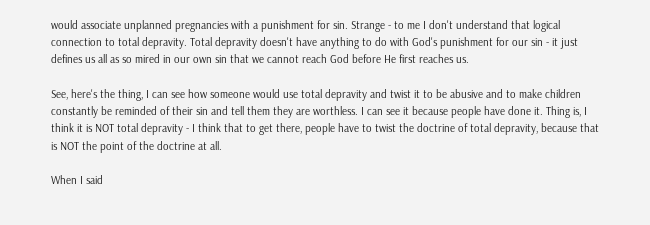would associate unplanned pregnancies with a punishment for sin. Strange - to me I don't understand that logical connection to total depravity. Total depravity doesn't have anything to do with God's punishment for our sin - it just defines us all as so mired in our own sin that we cannot reach God before He first reaches us.

See, here's the thing, I can see how someone would use total depravity and twist it to be abusive and to make children constantly be reminded of their sin and tell them they are worthless. I can see it because people have done it. Thing is, I think it is NOT total depravity - I think that to get there, people have to twist the doctrine of total depravity, because that is NOT the point of the doctrine at all.

When I said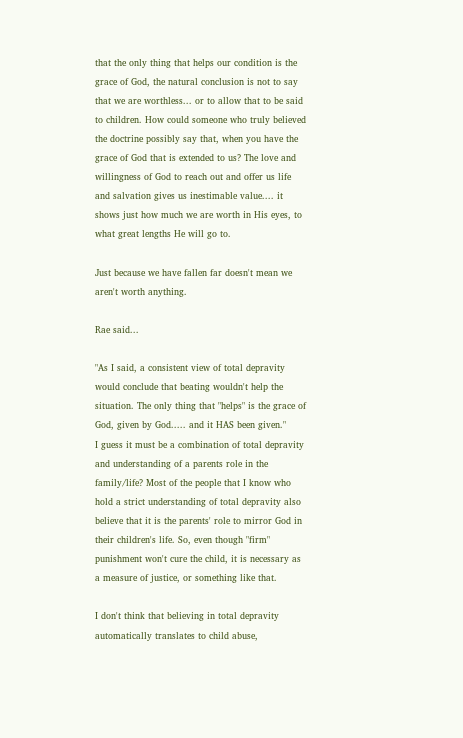that the only thing that helps our condition is the grace of God, the natural conclusion is not to say that we are worthless... or to allow that to be said to children. How could someone who truly believed the doctrine possibly say that, when you have the grace of God that is extended to us? The love and willingness of God to reach out and offer us life and salvation gives us inestimable value.... it shows just how much we are worth in His eyes, to what great lengths He will go to.

Just because we have fallen far doesn't mean we aren't worth anything.

Rae said...

"As I said, a consistent view of total depravity would conclude that beating wouldn't help the situation. The only thing that "helps" is the grace of God, given by God..... and it HAS been given."
I guess it must be a combination of total depravity and understanding of a parents role in the family/life? Most of the people that I know who hold a strict understanding of total depravity also believe that it is the parents' role to mirror God in their children's life. So, even though "firm" punishment won't cure the child, it is necessary as a measure of justice, or something like that.

I don't think that believing in total depravity automatically translates to child abuse,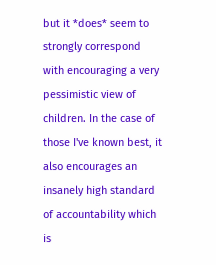but it *does* seem to strongly correspond with encouraging a very pessimistic view of children. In the case of those I've known best, it also encourages an insanely high standard of accountability which is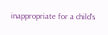inappropriate for a child's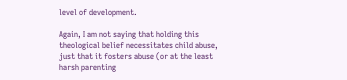level of development.

Again, I am not saying that holding this theological belief necessitates child abuse, just that it fosters abuse (or at the least harsh parenting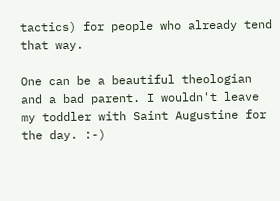tactics) for people who already tend that way.

One can be a beautiful theologian and a bad parent. I wouldn't leave my toddler with Saint Augustine for the day. :-)